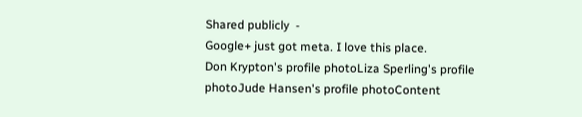Shared publicly  -
Google+ just got meta. I love this place.
Don Krypton's profile photoLiza Sperling's profile photoJude Hansen's profile photoContent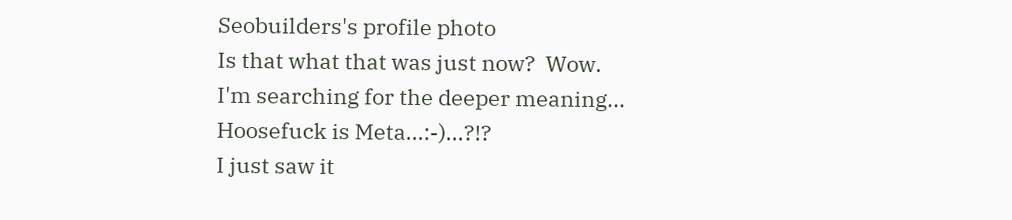Seobuilders's profile photo
Is that what that was just now?  Wow.
I'm searching for the deeper meaning...
Hoosefuck is Meta...:-)...?!?
I just saw it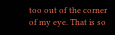too out of the corner of my eye. That is so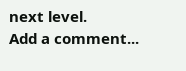next level.
Add a comment...